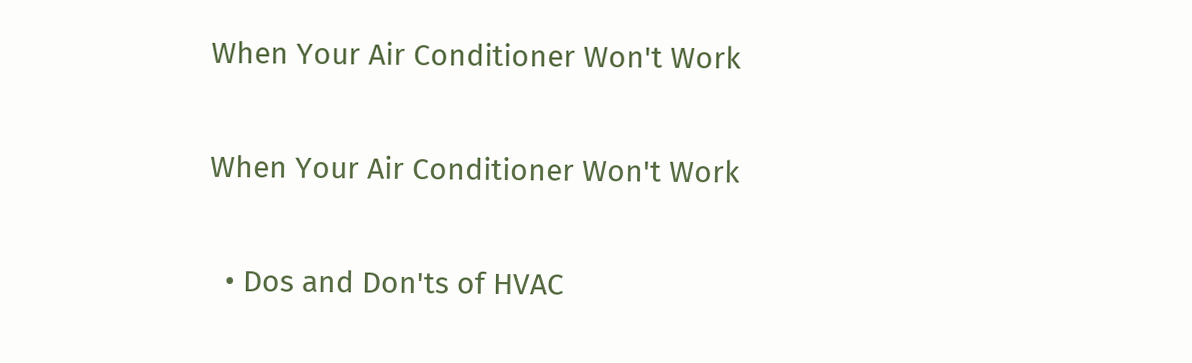When Your Air Conditioner Won't Work

When Your Air Conditioner Won't Work

  • Dos and Don'ts of HVAC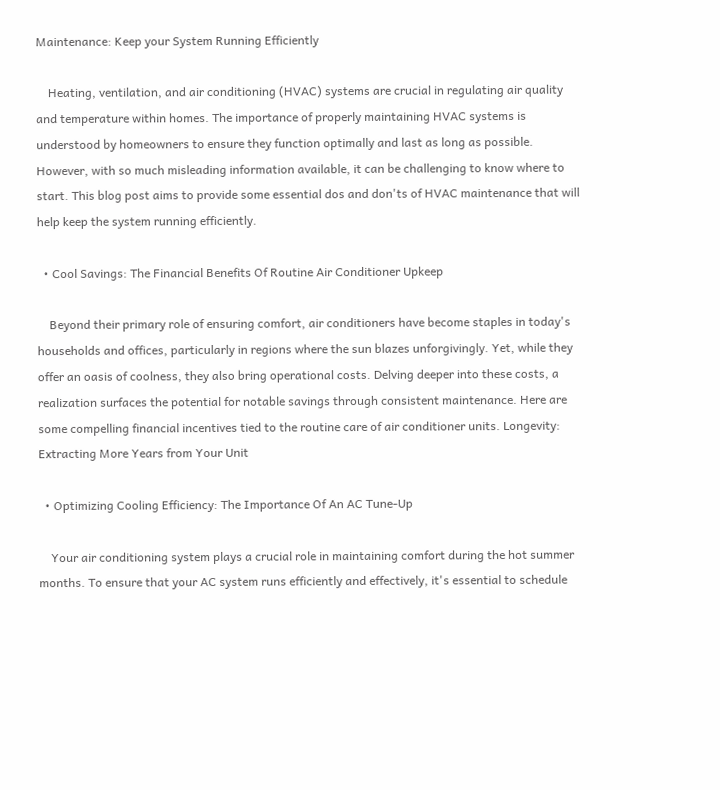Maintenance: Keep your System Running Efficiently

    Heating, ventilation, and air conditioning (HVAC) systems are crucial in regulating air quality and temperature within homes. The importance of properly maintaining HVAC systems is understood by homeowners to ensure they function optimally and last as long as possible. However, with so much misleading information available, it can be challenging to know where to start. This blog post aims to provide some essential dos and don'ts of HVAC maintenance that will help keep the system running efficiently.

  • Cool Savings: The Financial Benefits Of Routine Air Conditioner Upkeep

    Beyond their primary role of ensuring comfort, air conditioners have become staples in today's households and offices, particularly in regions where the sun blazes unforgivingly. Yet, while they offer an oasis of coolness, they also bring operational costs. Delving deeper into these costs, a realization surfaces the potential for notable savings through consistent maintenance. Here are some compelling financial incentives tied to the routine care of air conditioner units. Longevity: Extracting More Years from Your Unit

  • Optimizing Cooling Efficiency: The Importance Of An AC Tune-Up

    Your air conditioning system plays a crucial role in maintaining comfort during the hot summer months. To ensure that your AC system runs efficiently and effectively, it's essential to schedule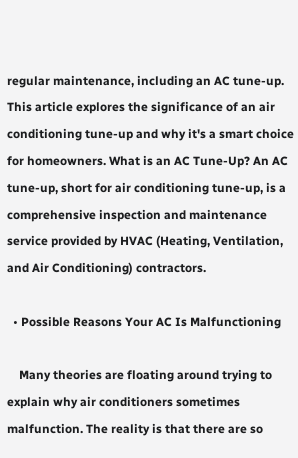regular maintenance, including an AC tune-up. This article explores the significance of an air conditioning tune-up and why it's a smart choice for homeowners. What is an AC Tune-Up? An AC tune-up, short for air conditioning tune-up, is a comprehensive inspection and maintenance service provided by HVAC (Heating, Ventilation, and Air Conditioning) contractors.

  • Possible Reasons Your AC Is Malfunctioning

    Many theories are floating around trying to explain why air conditioners sometimes malfunction. The reality is that there are so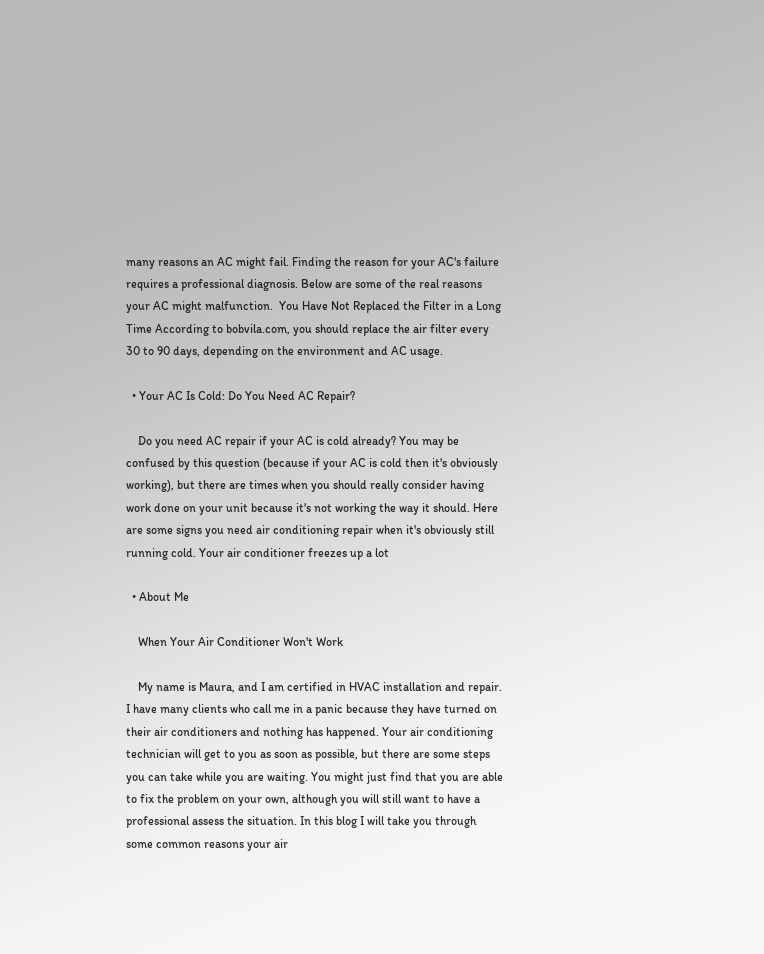many reasons an AC might fail. Finding the reason for your AC's failure requires a professional diagnosis. Below are some of the real reasons your AC might malfunction.  You Have Not Replaced the Filter in a Long Time According to bobvila.com, you should replace the air filter every 30 to 90 days, depending on the environment and AC usage.

  • Your AC Is Cold: Do You Need AC Repair?

    Do you need AC repair if your AC is cold already? You may be confused by this question (because if your AC is cold then it's obviously working), but there are times when you should really consider having work done on your unit because it's not working the way it should. Here are some signs you need air conditioning repair when it's obviously still running cold. Your air conditioner freezes up a lot

  • About Me

    When Your Air Conditioner Won't Work

    My name is Maura, and I am certified in HVAC installation and repair. I have many clients who call me in a panic because they have turned on their air conditioners and nothing has happened. Your air conditioning technician will get to you as soon as possible, but there are some steps you can take while you are waiting. You might just find that you are able to fix the problem on your own, although you will still want to have a professional assess the situation. In this blog I will take you through some common reasons your air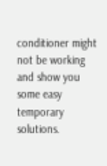conditioner might not be working and show you some easy temporary solutions.